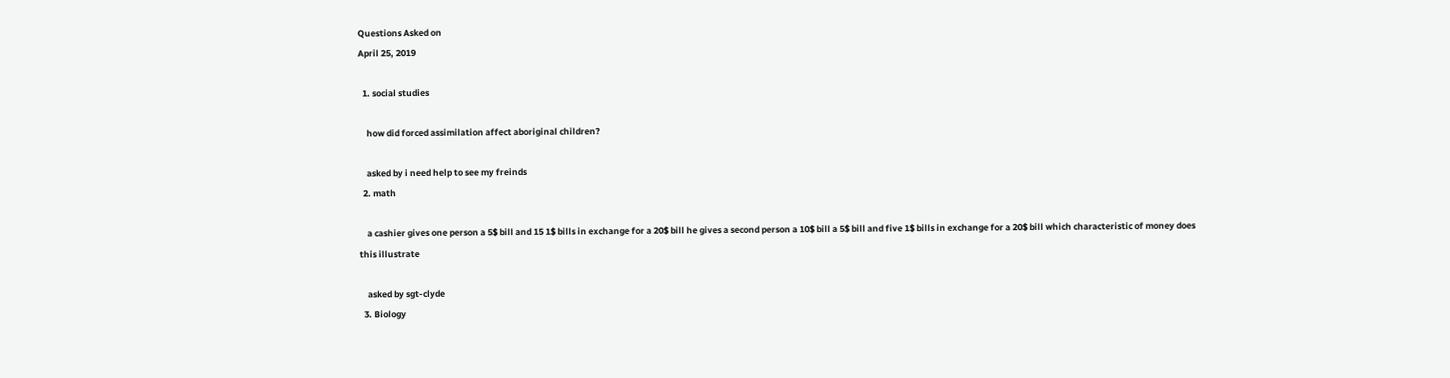Questions Asked on
April 25, 2019

  1. social studies

    how did forced assimilation affect aboriginal children?

    asked by i need help to see my freinds
  2. math

    a cashier gives one person a 5$ bill and 15 1$ bills in exchange for a 20$ bill he gives a second person a 10$ bill a 5$ bill and five 1$ bills in exchange for a 20$ bill which characteristic of money does this illustrate

    asked by sgt-clyde
  3. Biology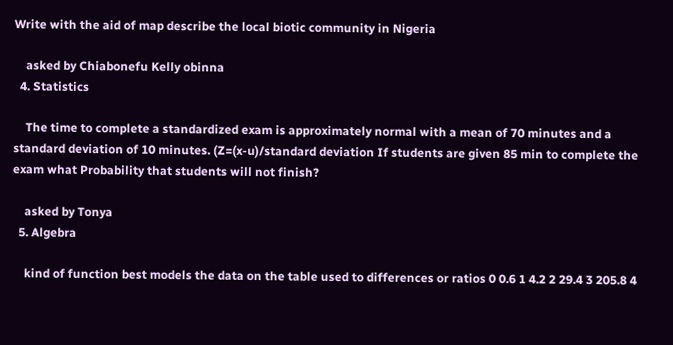Write with the aid of map describe the local biotic community in Nigeria

    asked by Chiabonefu Kelly obinna
  4. Statistics

    The time to complete a standardized exam is approximately normal with a mean of 70 minutes and a standard deviation of 10 minutes. (Z=(x-u)/standard deviation If students are given 85 min to complete the exam what Probability that students will not finish?

    asked by Tonya
  5. Algebra

    kind of function best models the data on the table used to differences or ratios 0 0.6 1 4.2 2 29.4 3 205.8 4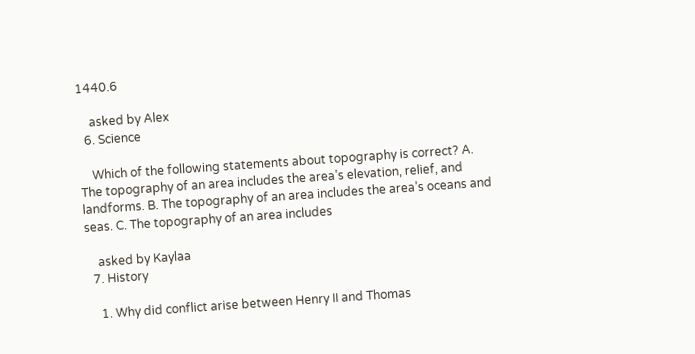1440.6

    asked by Alex
  6. Science

    Which of the following statements about topography is correct? A. The topography of an area includes the area’s elevation, relief, and landforms. B. The topography of an area includes the area’s oceans and seas. C. The topography of an area includes

    asked by Kaylaa
  7. History

    1. Why did conflict arise between Henry II and Thomas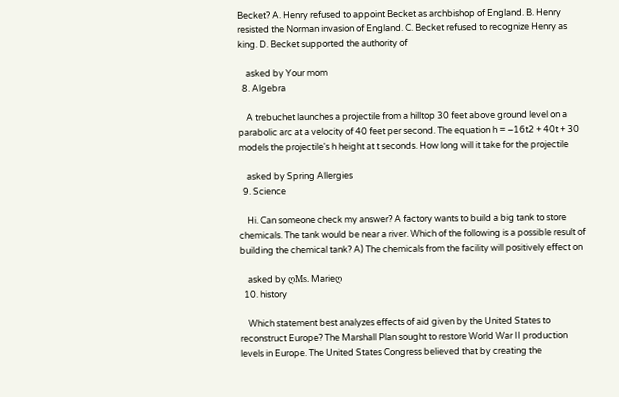Becket? A. Henry refused to appoint Becket as archbishop of England. B. Henry resisted the Norman invasion of England. C. Becket refused to recognize Henry as king. D. Becket supported the authority of

    asked by Your mom
  8. Algebra

    A trebuchet launches a projectile from a hilltop 30 feet above ground level on a parabolic arc at a velocity of 40 feet per second. The equation h = −16t2 + 40t + 30 models the projectile's h height at t seconds. How long will it take for the projectile

    asked by Spring Allergies
  9. Science

    Hi. Can someone check my answer? A factory wants to build a big tank to store chemicals. The tank would be near a river. Which of the following is a possible result of building the chemical tank? A) The chemicals from the facility will positively effect on

    asked by ღMs. Marieღ
  10. history

    Which statement best analyzes effects of aid given by the United States to reconstruct Europe? The Marshall Plan sought to restore World War II production levels in Europe. The United States Congress believed that by creating the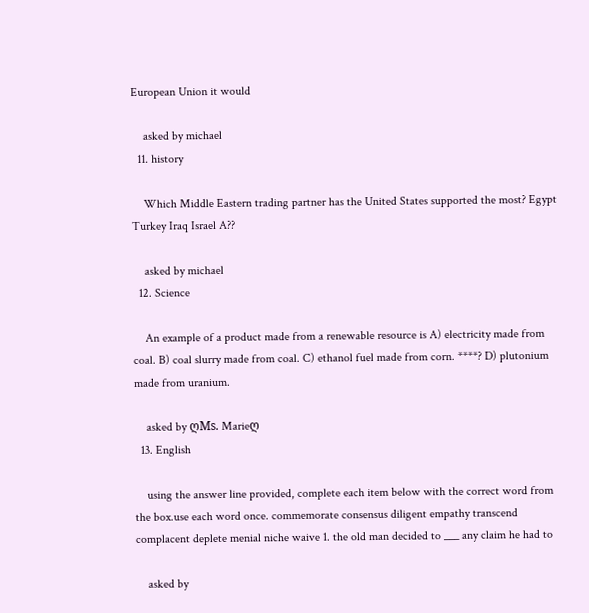European Union it would

    asked by michael
  11. history

    Which Middle Eastern trading partner has the United States supported the most? Egypt Turkey Iraq Israel A??

    asked by michael
  12. Science

    An example of a product made from a renewable resource is A) electricity made from coal. B) coal slurry made from coal. C) ethanol fuel made from corn. ****? D) plutonium made from uranium.

    asked by ღMs. Marieღ
  13. English

    using the answer line provided, complete each item below with the correct word from the box.use each word once. commemorate consensus diligent empathy transcend complacent deplete menial niche waive 1. the old man decided to ___ any claim he had to

    asked by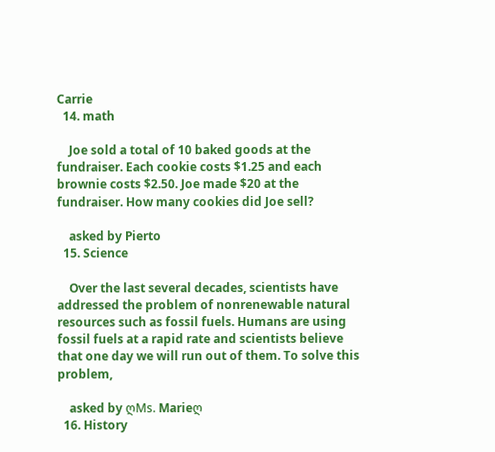Carrie
  14. math

    Joe sold a total of 10 baked goods at the fundraiser. Each cookie costs $1.25 and each brownie costs $2.50. Joe made $20 at the fundraiser. How many cookies did Joe sell?

    asked by Pierto
  15. Science

    Over the last several decades, scientists have addressed the problem of nonrenewable natural resources such as fossil fuels. Humans are using fossil fuels at a rapid rate and scientists believe that one day we will run out of them. To solve this problem,

    asked by ღMs. Marieღ
  16. History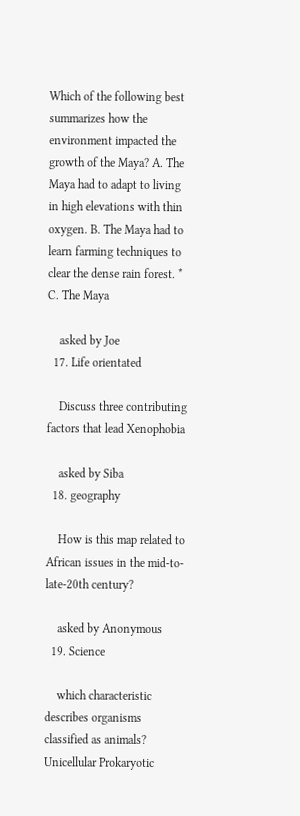Which of the following best summarizes how the environment impacted the growth of the Maya? A. The Maya had to adapt to living in high elevations with thin oxygen. B. The Maya had to learn farming techniques to clear the dense rain forest. * C. The Maya

    asked by Joe
  17. Life orientated

    Discuss three contributing factors that lead Xenophobia

    asked by Siba
  18. geography

    How is this map related to African issues in the mid-to-late-20th century?

    asked by Anonymous
  19. Science

    which characteristic describes organisms classified as animals? Unicellular Prokaryotic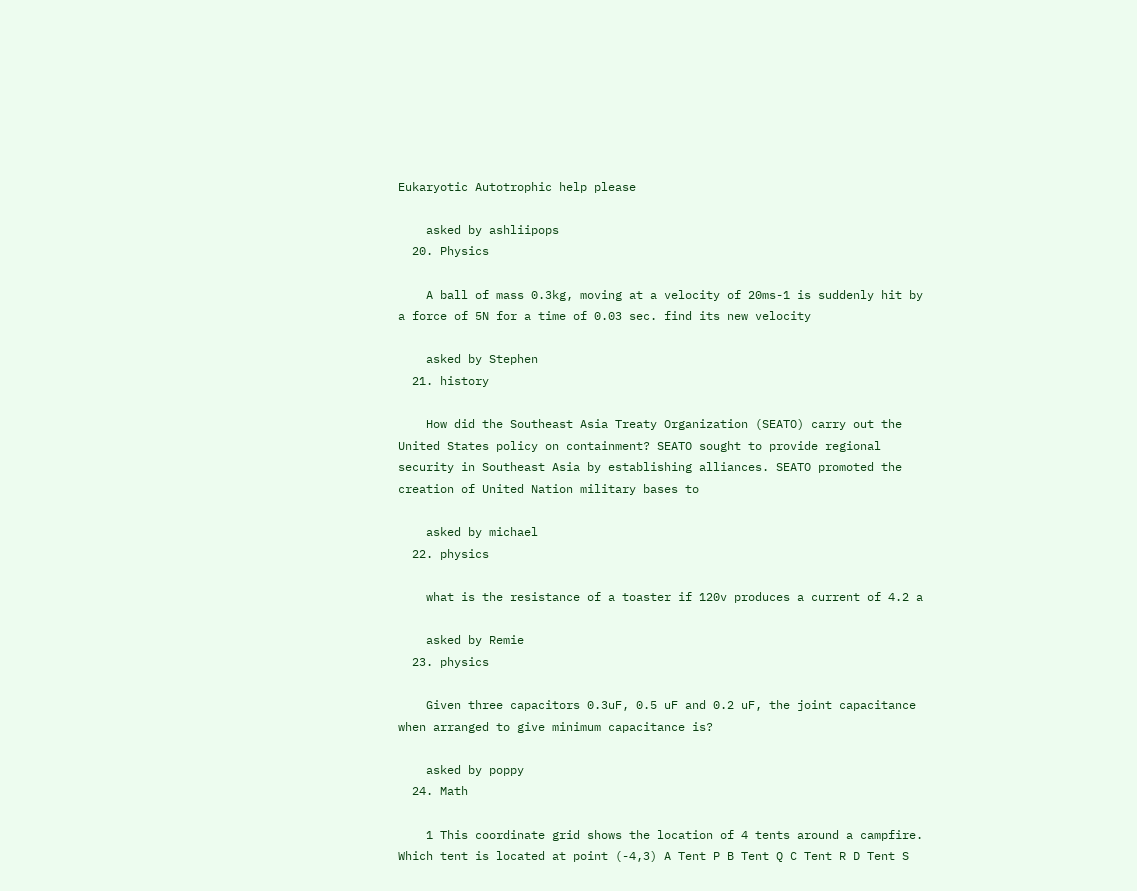Eukaryotic Autotrophic help please

    asked by ashliipops
  20. Physics

    A ball of mass 0.3kg, moving at a velocity of 20ms-1 is suddenly hit by a force of 5N for a time of 0.03 sec. find its new velocity

    asked by Stephen
  21. history

    How did the Southeast Asia Treaty Organization (SEATO) carry out the United States policy on containment? SEATO sought to provide regional security in Southeast Asia by establishing alliances. SEATO promoted the creation of United Nation military bases to

    asked by michael
  22. physics

    what is the resistance of a toaster if 120v produces a current of 4.2 a

    asked by Remie
  23. physics

    Given three capacitors 0.3uF, 0.5 uF and 0.2 uF, the joint capacitance when arranged to give minimum capacitance is?

    asked by poppy
  24. Math

    1 This coordinate grid shows the location of 4 tents around a campfire. Which tent is located at point (-4,3) A Tent P B Tent Q C Tent R D Tent S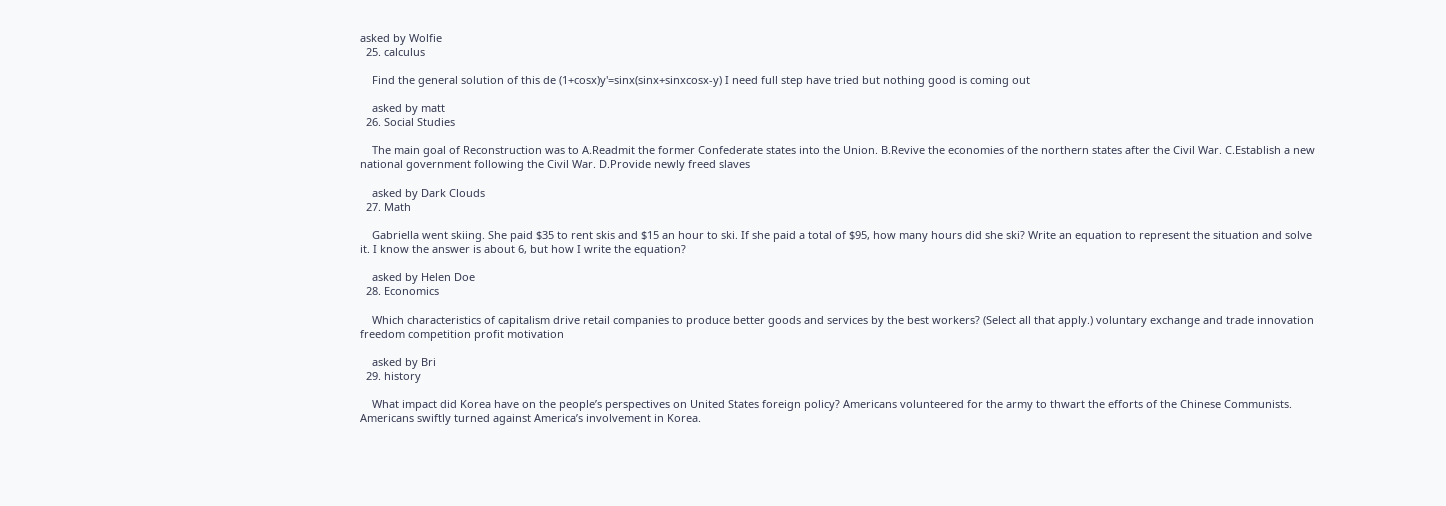asked by Wolfie
  25. calculus

    Find the general solution of this de (1+cosx)y'=sinx(sinx+sinxcosx-y) I need full step have tried but nothing good is coming out

    asked by matt
  26. Social Studies

    The main goal of Reconstruction was to A.Readmit the former Confederate states into the Union. B.Revive the economies of the northern states after the Civil War. C.Establish a new national government following the Civil War. D.Provide newly freed slaves

    asked by Dark Clouds
  27. Math

    Gabriella went skiing. She paid $35 to rent skis and $15 an hour to ski. If she paid a total of $95, how many hours did she ski? Write an equation to represent the situation and solve it. I know the answer is about 6, but how I write the equation?

    asked by Helen Doe
  28. Economics

    Which characteristics of capitalism drive retail companies to produce better goods and services by the best workers? (Select all that apply.) voluntary exchange and trade innovation freedom competition profit motivation

    asked by Bri
  29. history

    What impact did Korea have on the people’s perspectives on United States foreign policy? Americans volunteered for the army to thwart the efforts of the Chinese Communists. Americans swiftly turned against America’s involvement in Korea.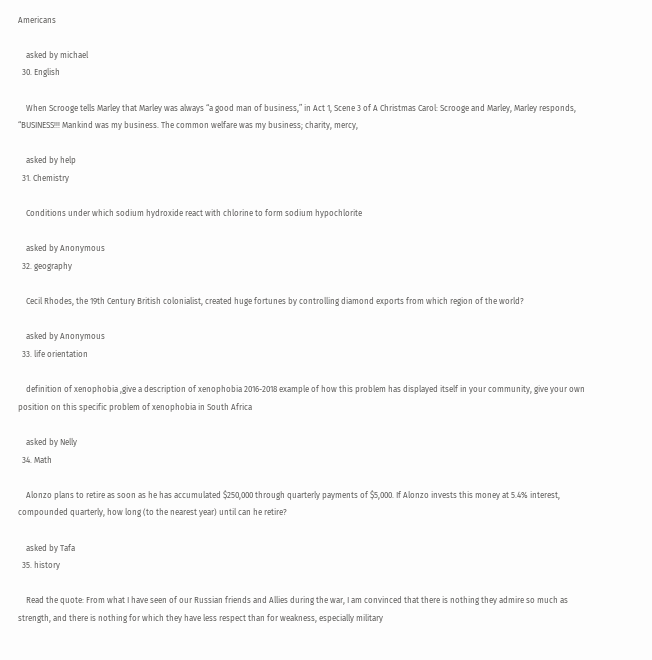Americans

    asked by michael
  30. English

    When Scrooge tells Marley that Marley was always “a good man of business,” in Act 1, Scene 3 of A Christmas Carol: Scrooge and Marley, Marley responds, “BUSINESS!!! Mankind was my business. The common welfare was my business; charity, mercy,

    asked by help
  31. Chemistry

    Conditions under which sodium hydroxide react with chlorine to form sodium hypochlorite

    asked by Anonymous
  32. geography

    Cecil Rhodes, the 19th Century British colonialist, created huge fortunes by controlling diamond exports from which region of the world?

    asked by Anonymous
  33. life orientation

    definition of xenophobia ,give a description of xenophobia 2016-2018 example of how this problem has displayed itself in your community, give your own position on this specific problem of xenophobia in South Africa

    asked by Nelly
  34. Math

    Alonzo plans to retire as soon as he has accumulated $250,000 through quarterly payments of $5,000. If Alonzo invests this money at 5.4% interest, compounded quarterly, how long (to the nearest year) until can he retire?

    asked by Tafa
  35. history

    Read the quote: From what I have seen of our Russian friends and Allies during the war, I am convinced that there is nothing they admire so much as strength, and there is nothing for which they have less respect than for weakness, especially military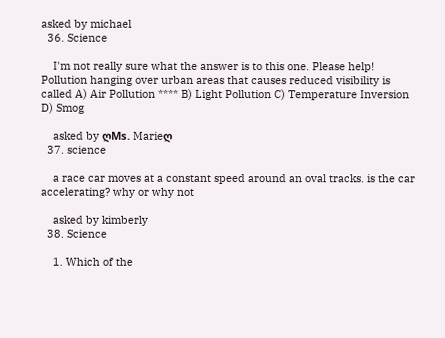asked by michael
  36. Science

    I'm not really sure what the answer is to this one. Please help! Pollution hanging over urban areas that causes reduced visibility is called A) Air Pollution **** B) Light Pollution C) Temperature Inversion D) Smog

    asked by ღMs. Marieღ
  37. science

    a race car moves at a constant speed around an oval tracks. is the car accelerating? why or why not

    asked by kimberly
  38. Science

    1. Which of the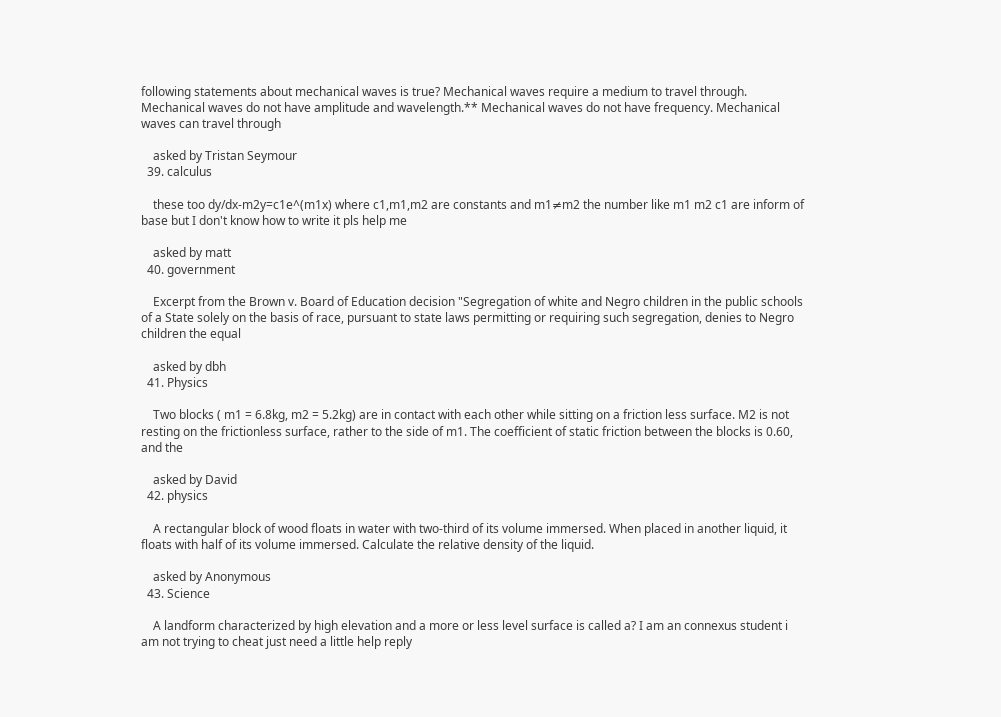following statements about mechanical waves is true? Mechanical waves require a medium to travel through. Mechanical waves do not have amplitude and wavelength.** Mechanical waves do not have frequency. Mechanical waves can travel through

    asked by Tristan Seymour
  39. calculus

    these too dy/dx-m2y=c1e^(m1x) where c1,m1,m2 are constants and m1≠m2 the number like m1 m2 c1 are inform of base but I don't know how to write it pls help me

    asked by matt
  40. government

    Excerpt from the Brown v. Board of Education decision "Segregation of white and Negro children in the public schools of a State solely on the basis of race, pursuant to state laws permitting or requiring such segregation, denies to Negro children the equal

    asked by dbh
  41. Physics

    Two blocks ( m1 = 6.8kg, m2 = 5.2kg) are in contact with each other while sitting on a friction less surface. M2 is not resting on the frictionless surface, rather to the side of m1. The coefficient of static friction between the blocks is 0.60, and the

    asked by David
  42. physics

    A rectangular block of wood floats in water with two-third of its volume immersed. When placed in another liquid, it floats with half of its volume immersed. Calculate the relative density of the liquid.

    asked by Anonymous
  43. Science

    A landform characterized by high elevation and a more or less level surface is called a? I am an connexus student i am not trying to cheat just need a little help reply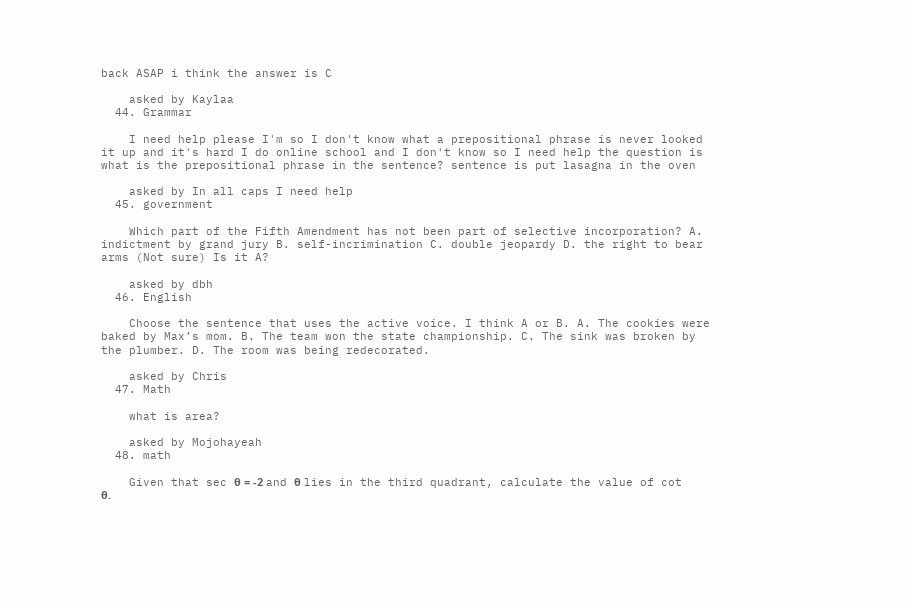back ASAP i think the answer is C

    asked by Kaylaa
  44. Grammar

    I need help please I'm so I don't know what a prepositional phrase is never looked it up and it's hard I do online school and I don't know so I need help the question is what is the prepositional phrase in the sentence? sentence is put lasagna in the oven

    asked by In all caps I need help
  45. government

    Which part of the Fifth Amendment has not been part of selective incorporation? A. indictment by grand jury B. self-incrimination C. double jeopardy D. the right to bear arms (Not sure) Is it A?

    asked by dbh
  46. English

    Choose the sentence that uses the active voice. I think A or B. A. The cookies were baked by Max’s mom. B. The team won the state championship. C. The sink was broken by the plumber. D. The room was being redecorated.

    asked by Chris
  47. Math

    what is area?

    asked by Mojohayeah
  48. math

    Given that sec θ = -2 and θ lies in the third quadrant, calculate the value of cot θ.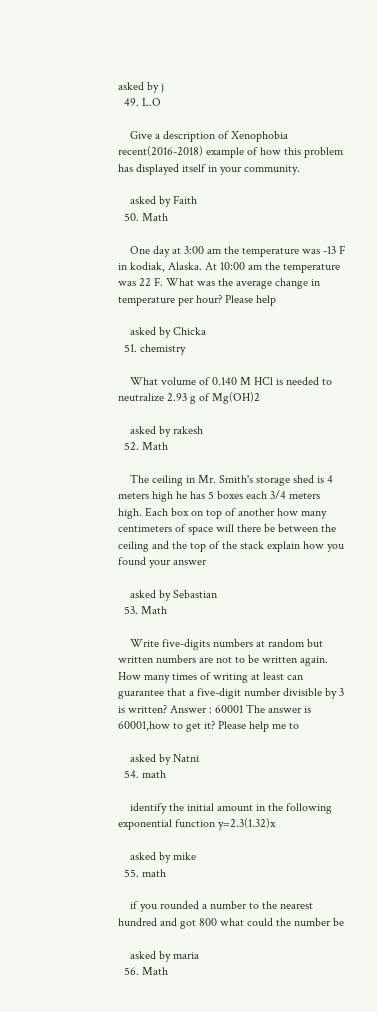asked by j
  49. L.O

    Give a description of Xenophobia recent(2016-2018) example of how this problem has displayed itself in your community.

    asked by Faith
  50. Math

    One day at 3:00 am the temperature was -13 F in kodiak, Alaska. At 10:00 am the temperature was 22 F. What was the average change in temperature per hour? Please help

    asked by Chicka
  51. chemistry

    What volume of 0.140 M HCl is needed to neutralize 2.93 g of Mg(OH)2

    asked by rakesh
  52. Math

    The ceiling in Mr. Smith's storage shed is 4 meters high he has 5 boxes each 3/4 meters high. Each box on top of another how many centimeters of space will there be between the ceiling and the top of the stack explain how you found your answer

    asked by Sebastian
  53. Math

    Write five-digits numbers at random but written numbers are not to be written again. How many times of writing at least can guarantee that a five-digit number divisible by 3 is written? Answer : 60001 The answer is 60001,how to get it? Please help me to

    asked by Natni
  54. math

    identify the initial amount in the following exponential function y=2.3(1.32)x

    asked by mike
  55. math

    if you rounded a number to the nearest hundred and got 800 what could the number be

    asked by maria
  56. Math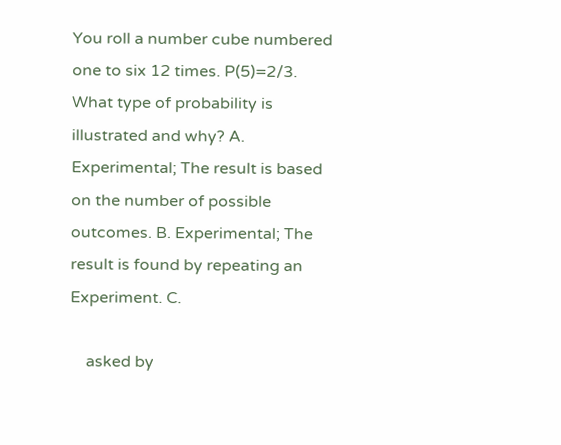You roll a number cube numbered one to six 12 times. P(5)=2/3. What type of probability is illustrated and why? A. Experimental; The result is based on the number of possible outcomes. B. Experimental; The result is found by repeating an Experiment. C.

    asked by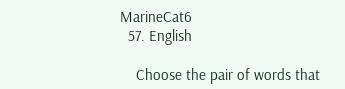MarineCat6
  57. English

    Choose the pair of words that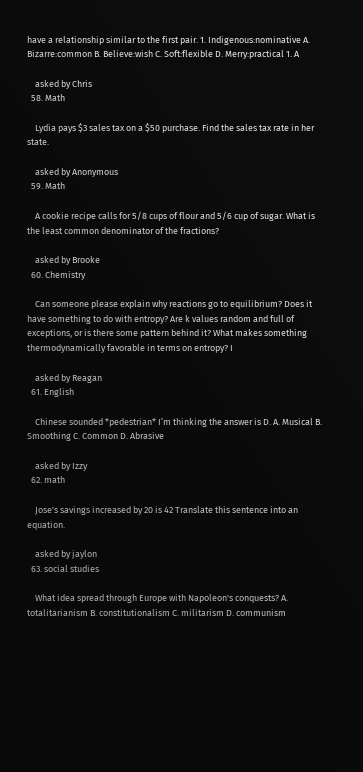have a relationship similar to the first pair. 1. Indigenous:nominative A. Bizarre:common B. Believe:wish C. Soft:flexible D. Merry:practical 1. A

    asked by Chris
  58. Math

    Lydia pays $3 sales tax on a $50 purchase. Find the sales tax rate in her state.

    asked by Anonymous
  59. Math

    A cookie recipe calls for 5/8 cups of flour and 5/6 cup of sugar. What is the least common denominator of the fractions?

    asked by Brooke
  60. Chemistry

    Can someone please explain why reactions go to equilibrium? Does it have something to do with entropy? Are k values random and full of exceptions, or is there some pattern behind it? What makes something thermodynamically favorable in terms on entropy? I

    asked by Reagan
  61. English

    Chinese sounded *pedestrian* I’m thinking the answer is D. A. Musical B. Smoothing C. Common D. Abrasive

    asked by Izzy
  62. math

    Jose's savings increased by 20 is 42 Translate this sentence into an equation.

    asked by jaylon
  63. social studies

    What idea spread through Europe with Napoleon's conquests? A. totalitarianism B. constitutionalism C. militarism D. communism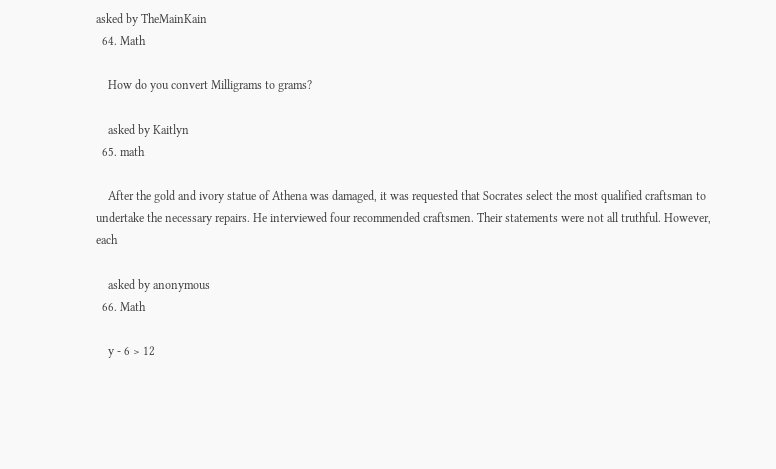asked by TheMainKain
  64. Math

    How do you convert Milligrams to grams?

    asked by Kaitlyn
  65. math

    After the gold and ivory statue of Athena was damaged, it was requested that Socrates select the most qualified craftsman to undertake the necessary repairs. He interviewed four recommended craftsmen. Their statements were not all truthful. However, each

    asked by anonymous
  66. Math

    y - 6 > 12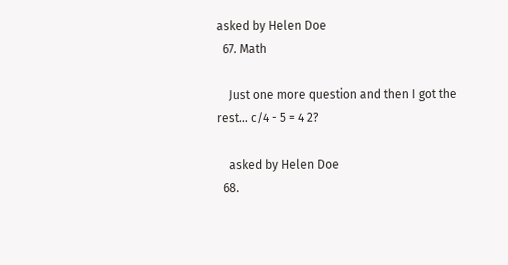asked by Helen Doe
  67. Math

    Just one more question and then I got the rest... c/4 - 5 = 4 2?

    asked by Helen Doe
  68.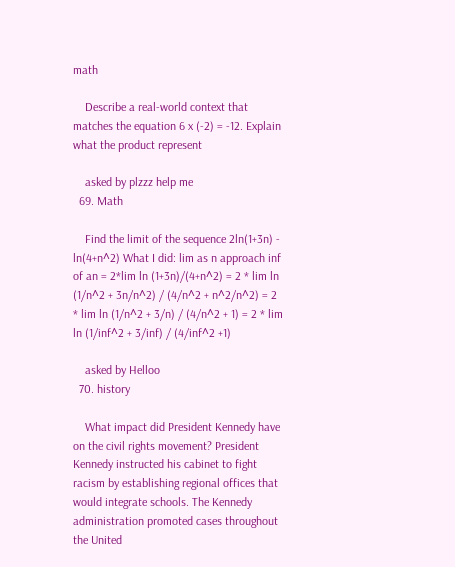math

    Describe a real-world context that matches the equation 6 x (-2) = -12. Explain what the product represent

    asked by plzzz help me
  69. Math

    Find the limit of the sequence 2ln(1+3n) - ln(4+n^2) What I did: lim as n approach inf of an = 2*lim ln (1+3n)/(4+n^2) = 2 * lim ln (1/n^2 + 3n/n^2) / (4/n^2 + n^2/n^2) = 2 * lim ln (1/n^2 + 3/n) / (4/n^2 + 1) = 2 * lim ln (1/inf^2 + 3/inf) / (4/inf^2 +1)

    asked by Helloo
  70. history

    What impact did President Kennedy have on the civil rights movement? President Kennedy instructed his cabinet to fight racism by establishing regional offices that would integrate schools. The Kennedy administration promoted cases throughout the United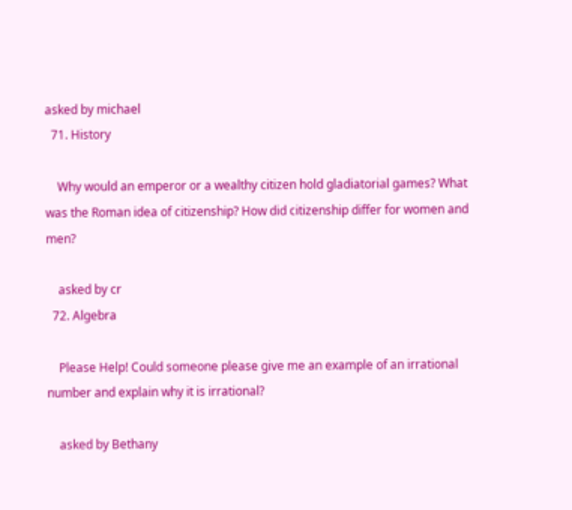asked by michael
  71. History

    Why would an emperor or a wealthy citizen hold gladiatorial games? What was the Roman idea of citizenship? How did citizenship differ for women and men?

    asked by cr
  72. Algebra

    Please Help! Could someone please give me an example of an irrational number and explain why it is irrational?

    asked by Bethany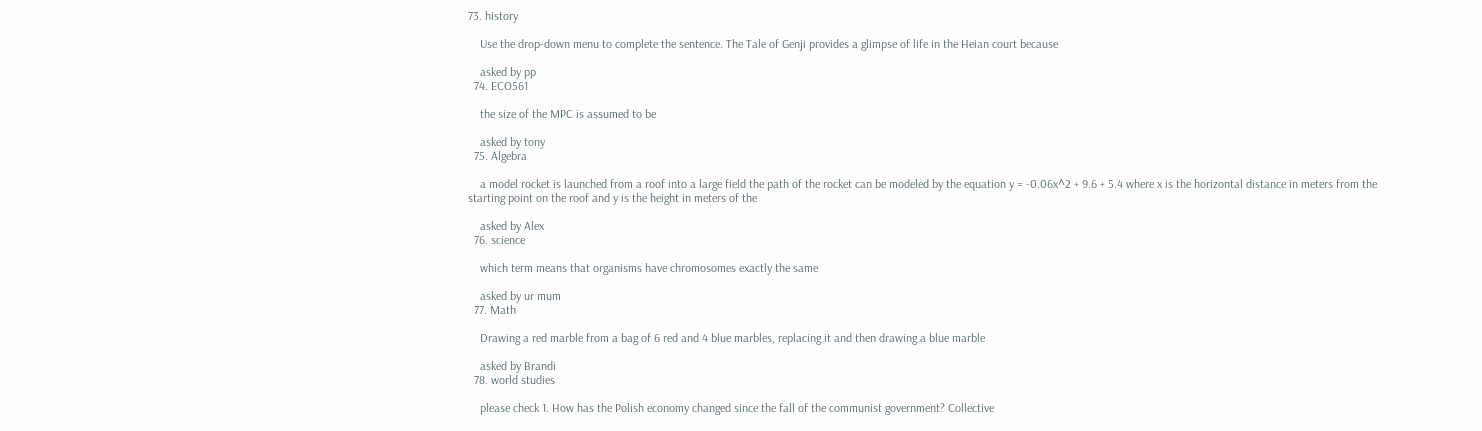73. history

    Use the drop-down menu to complete the sentence. The Tale of Genji provides a glimpse of life in the Heian court because

    asked by pp
  74. ECO561

    the size of the MPC is assumed to be

    asked by tony
  75. Algebra

    a model rocket is launched from a roof into a large field the path of the rocket can be modeled by the equation y = -0.06x^2 + 9.6 + 5.4 where x is the horizontal distance in meters from the starting point on the roof and y is the height in meters of the

    asked by Alex
  76. science

    which term means that organisms have chromosomes exactly the same

    asked by ur mum
  77. Math

    Drawing a red marble from a bag of 6 red and 4 blue marbles, replacing it and then drawing a blue marble

    asked by Brandi
  78. world studies

    please check 1. How has the Polish economy changed since the fall of the communist government? Collective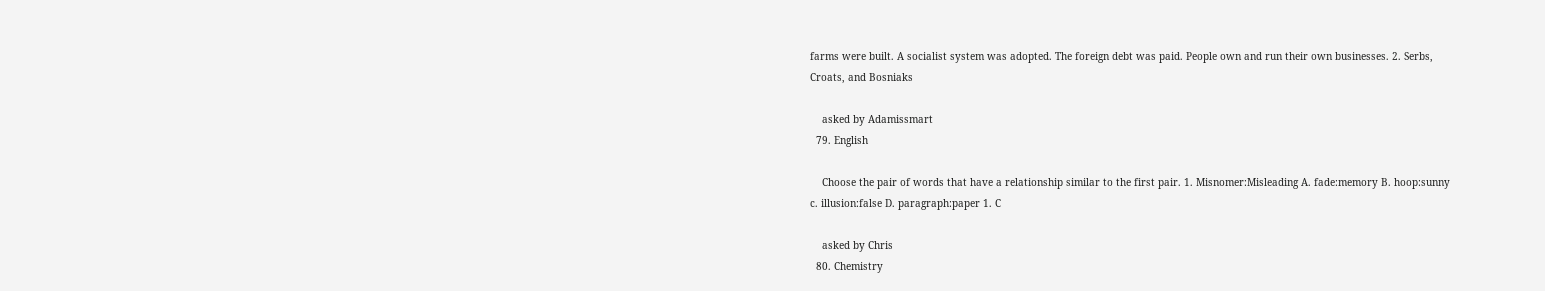farms were built. A socialist system was adopted. The foreign debt was paid. People own and run their own businesses. 2. Serbs, Croats, and Bosniaks

    asked by Adamissmart
  79. English

    Choose the pair of words that have a relationship similar to the first pair. 1. Misnomer:Misleading A. fade:memory B. hoop:sunny c. illusion:false D. paragraph:paper 1. C

    asked by Chris
  80. Chemistry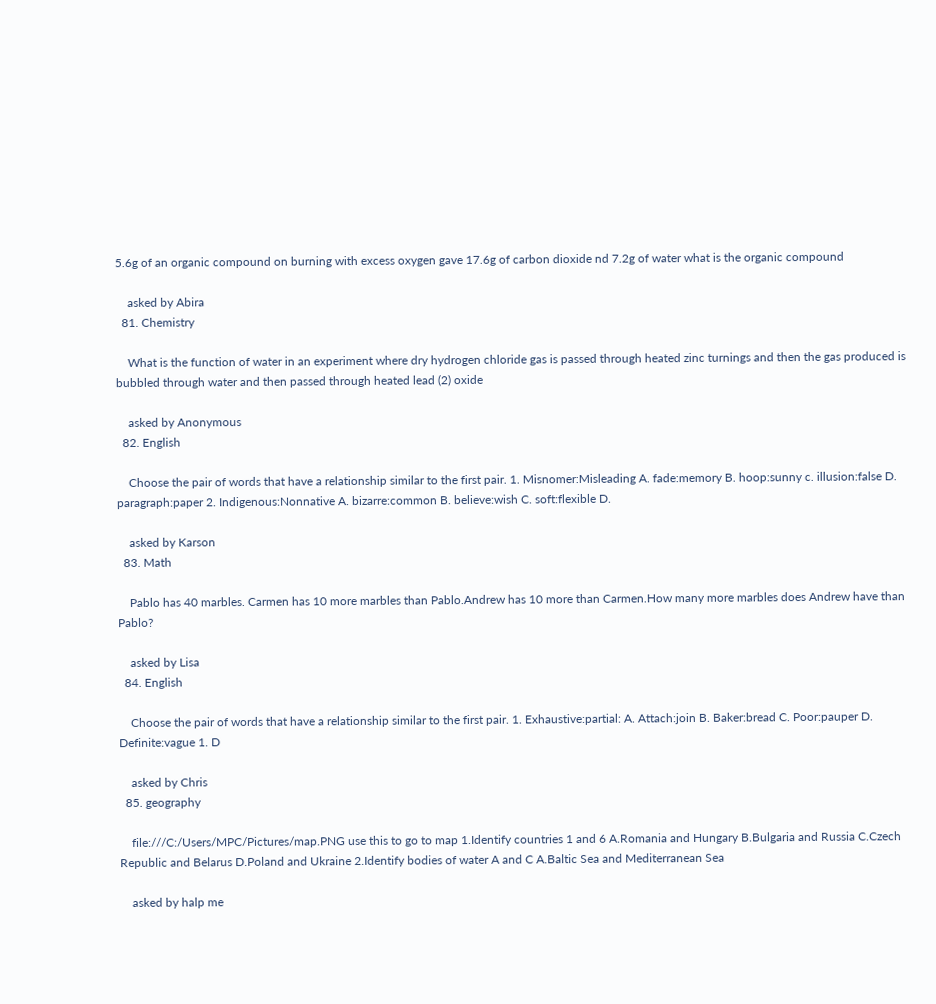5.6g of an organic compound on burning with excess oxygen gave 17.6g of carbon dioxide nd 7.2g of water what is the organic compound

    asked by Abira
  81. Chemistry

    What is the function of water in an experiment where dry hydrogen chloride gas is passed through heated zinc turnings and then the gas produced is bubbled through water and then passed through heated lead (2) oxide

    asked by Anonymous
  82. English

    Choose the pair of words that have a relationship similar to the first pair. 1. Misnomer:Misleading A. fade:memory B. hoop:sunny c. illusion:false D. paragraph:paper 2. Indigenous:Nonnative A. bizarre:common B. believe:wish C. soft:flexible D.

    asked by Karson
  83. Math

    Pablo has 40 marbles. Carmen has 10 more marbles than Pablo.Andrew has 10 more than Carmen.How many more marbles does Andrew have than Pablo?

    asked by Lisa
  84. English

    Choose the pair of words that have a relationship similar to the first pair. 1. Exhaustive:partial: A. Attach:join B. Baker:bread C. Poor:pauper D. Definite:vague 1. D

    asked by Chris
  85. geography

    file:///C:/Users/MPC/Pictures/map.PNG use this to go to map 1.Identify countries 1 and 6 A.Romania and Hungary B.Bulgaria and Russia C.Czech Republic and Belarus D.Poland and Ukraine 2.Identify bodies of water A and C A.Baltic Sea and Mediterranean Sea

    asked by halp me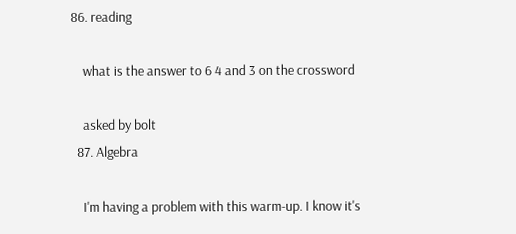86. reading

    what is the answer to 6 4 and 3 on the crossword

    asked by bolt
  87. Algebra

    I'm having a problem with this warm-up. I know it's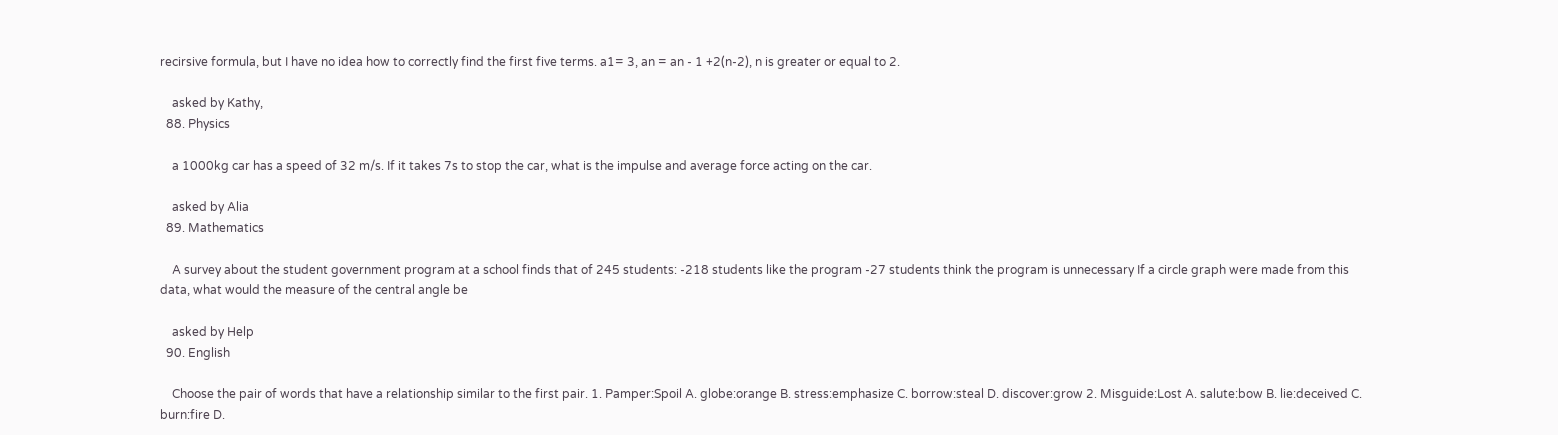recirsive formula, but I have no idea how to correctly find the first five terms. a1= 3, an = an - 1 +2(n-2), n is greater or equal to 2.

    asked by Kathy,
  88. Physics

    a 1000kg car has a speed of 32 m/s. If it takes 7s to stop the car, what is the impulse and average force acting on the car.

    asked by Alia
  89. Mathematics

    A survey about the student government program at a school finds that of 245 students: -218 students like the program -27 students think the program is unnecessary If a circle graph were made from this data, what would the measure of the central angle be

    asked by Help
  90. English

    Choose the pair of words that have a relationship similar to the first pair. 1. Pamper:Spoil A. globe:orange B. stress:emphasize C. borrow:steal D. discover:grow 2. Misguide:Lost A. salute:bow B. lie:deceived C. burn:fire D.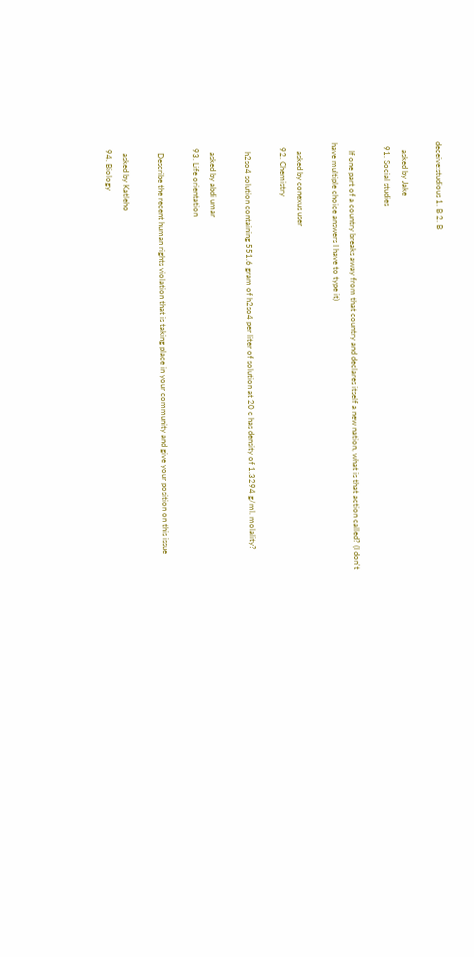deceive:studious 1. B 2. B

    asked by Jake
  91. Social studies

    If one part of a country breaks away from that country and declares itself a new nation, what is that action called? (I don't have multiple choice answers I have to type it)

    asked by conexus user
  92. Chemistry

    h2so4 solution containing 551.6 gram of h2so4 per liter of solution at 20 c has density of 1.3294 g/ml. molality?

    asked by abdi umar
  93. Life orientation

    Describe the recent human rights violation that is taking place in your community and give your position on this issue

    asked by Katleho
  94. Biology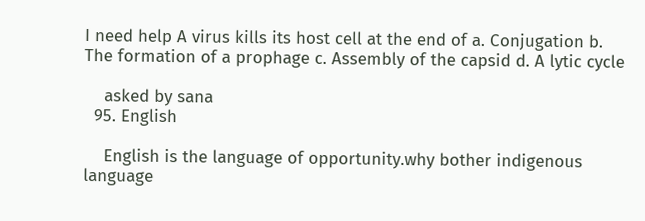I need help A virus kills its host cell at the end of a. Conjugation b. The formation of a prophage c. Assembly of the capsid d. A lytic cycle

    asked by sana
  95. English

    English is the language of opportunity.why bother indigenous language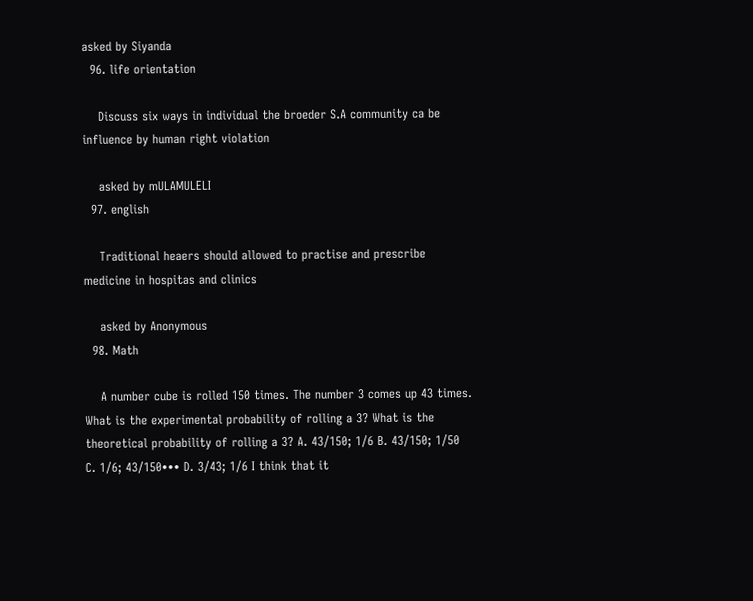asked by Siyanda
  96. life orientation

    Discuss six ways in individual the broeder S.A community ca be influence by human right violation

    asked by mULAMULELI
  97. english

    Traditional heaers should allowed to practise and prescribe medicine in hospitas and clinics

    asked by Anonymous
  98. Math

    A number cube is rolled 150 times. The number 3 comes up 43 times. What is the experimental probability of rolling a 3? What is the theoretical probability of rolling a 3? A. 43/150; 1/6 B. 43/150; 1/50 C. 1/6; 43/150••• D. 3/43; 1/6 I think that it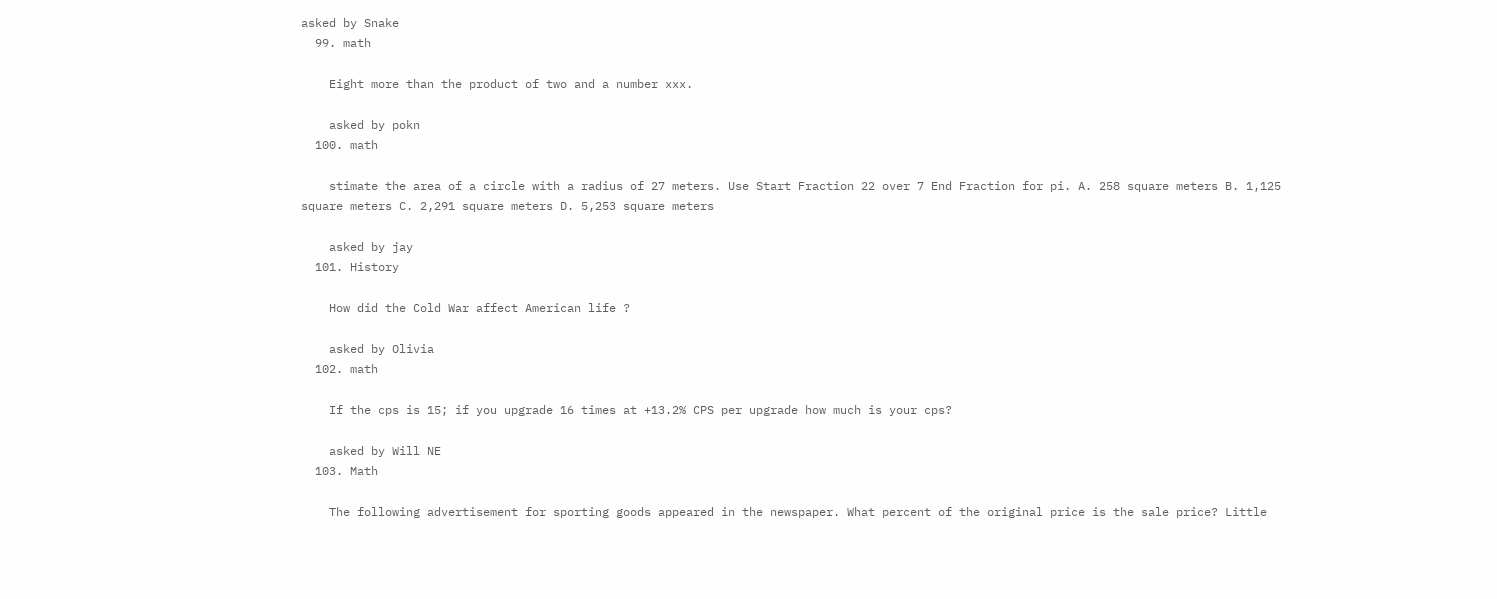asked by Snake
  99. math

    Eight more than the product of two and a number xxx.

    asked by pokn
  100. math

    stimate the area of a circle with a radius of 27 meters. Use Start Fraction 22 over 7 End Fraction for pi. A. 258 square meters B. 1,125 square meters C. 2,291 square meters D. 5,253 square meters

    asked by jay
  101. History

    How did the Cold War affect American life ?

    asked by Olivia
  102. math

    If the cps is 15; if you upgrade 16 times at +13.2% CPS per upgrade how much is your cps?

    asked by Will NE
  103. Math

    The following advertisement for sporting goods appeared in the newspaper. What percent of the original price is the sale price? Little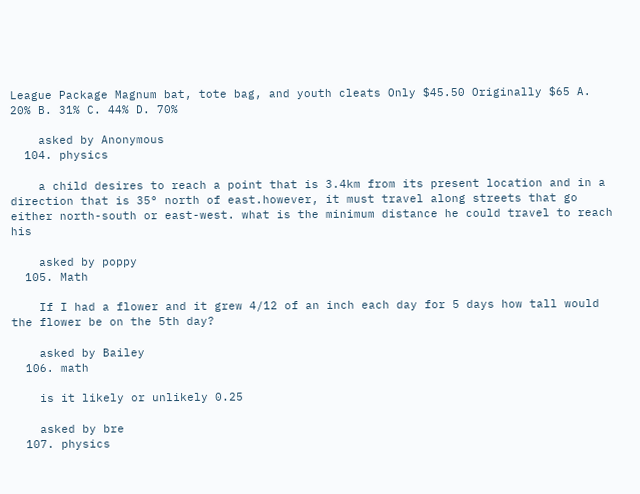League Package Magnum bat, tote bag, and youth cleats Only $45.50 Originally $65 A. 20% B. 31% C. 44% D. 70%

    asked by Anonymous
  104. physics

    a child desires to reach a point that is 3.4km from its present location and in a direction that is 35° north of east.however, it must travel along streets that go either north-south or east-west. what is the minimum distance he could travel to reach his

    asked by poppy
  105. Math

    If I had a flower and it grew 4/12 of an inch each day for 5 days how tall would the flower be on the 5th day?

    asked by Bailey
  106. math

    is it likely or unlikely 0.25

    asked by bre
  107. physics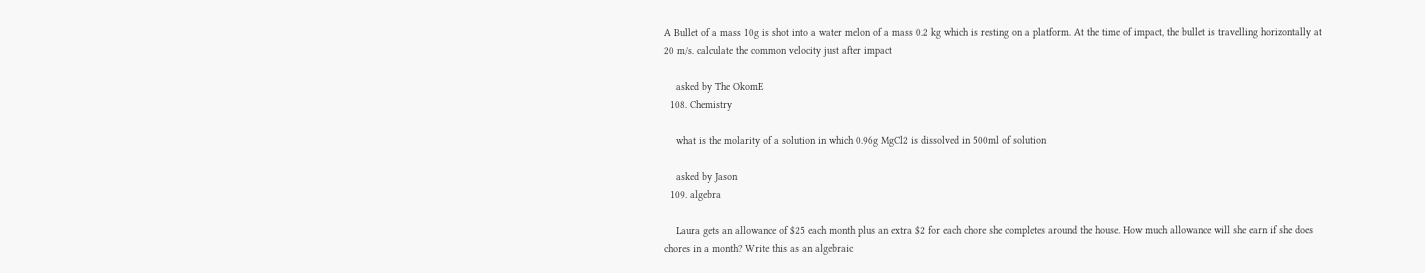A Bullet of a mass 10g is shot into a water melon of a mass 0.2 kg which is resting on a platform. At the time of impact, the bullet is travelling horizontally at 20 m/s. calculate the common velocity just after impact

    asked by The OkomE
  108. Chemistry

    what is the molarity of a solution in which 0.96g MgCl2 is dissolved in 500ml of solution

    asked by Jason
  109. algebra

    Laura gets an allowance of $25 each month plus an extra $2 for each chore she completes around the house. How much allowance will she earn if she does chores in a month? Write this as an algebraic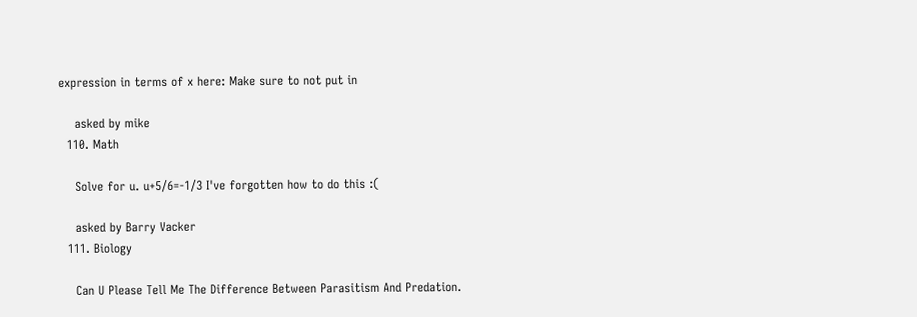expression in terms of x here: Make sure to not put in

    asked by mike
  110. Math

    Solve for u. u+5/6=-1/3 I've forgotten how to do this :(

    asked by Barry Vacker
  111. Biology

    Can U Please Tell Me The Difference Between Parasitism And Predation.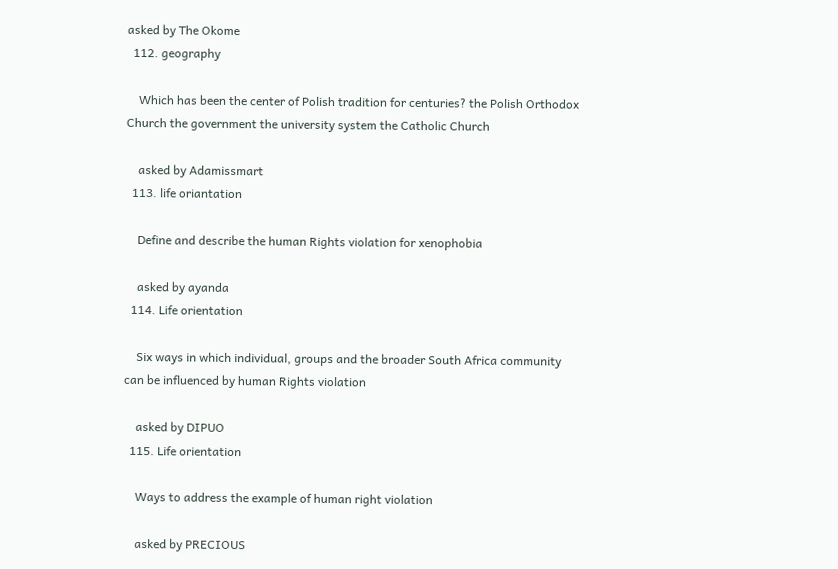asked by The Okome
  112. geography

    Which has been the center of Polish tradition for centuries? the Polish Orthodox Church the government the university system the Catholic Church

    asked by Adamissmart
  113. life oriantation

    Define and describe the human Rights violation for xenophobia

    asked by ayanda
  114. Life orientation

    Six ways in which individual, groups and the broader South Africa community can be influenced by human Rights violation

    asked by DIPUO
  115. Life orientation

    Ways to address the example of human right violation

    asked by PRECIOUS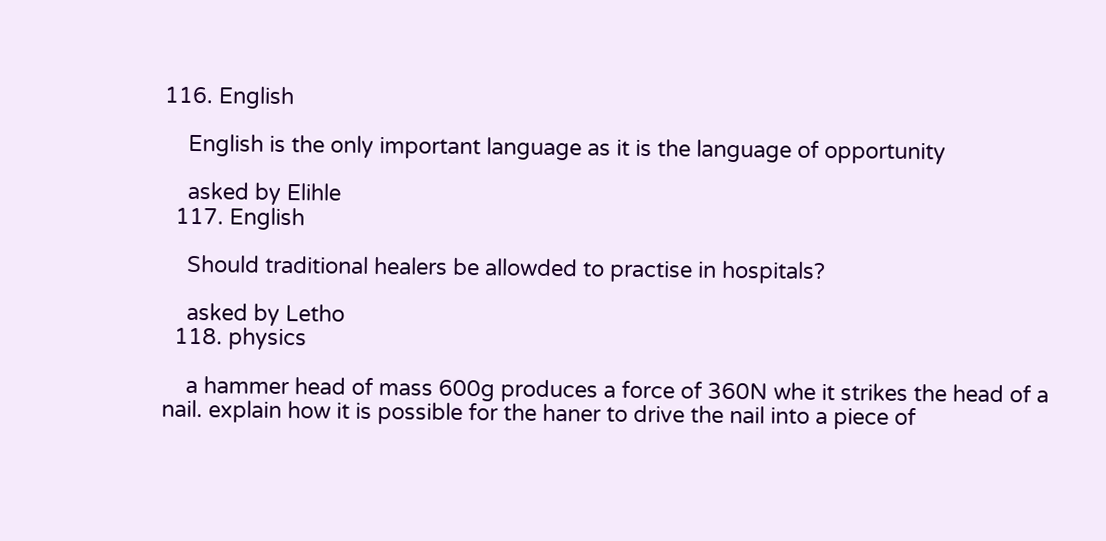116. English

    English is the only important language as it is the language of opportunity

    asked by Elihle
  117. English

    Should traditional healers be allowded to practise in hospitals?

    asked by Letho
  118. physics

    a hammer head of mass 600g produces a force of 360N whe it strikes the head of a nail. explain how it is possible for the haner to drive the nail into a piece of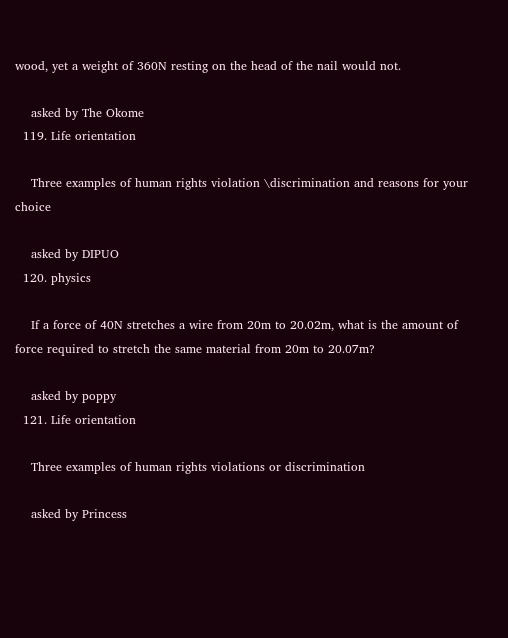wood, yet a weight of 360N resting on the head of the nail would not.

    asked by The Okome
  119. Life orientation

    Three examples of human rights violation \discrimination and reasons for your choice

    asked by DIPUO
  120. physics

    If a force of 40N stretches a wire from 20m to 20.02m, what is the amount of force required to stretch the same material from 20m to 20.07m?

    asked by poppy
  121. Life orientation

    Three examples of human rights violations or discrimination

    asked by Princess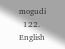mogudi
  122. English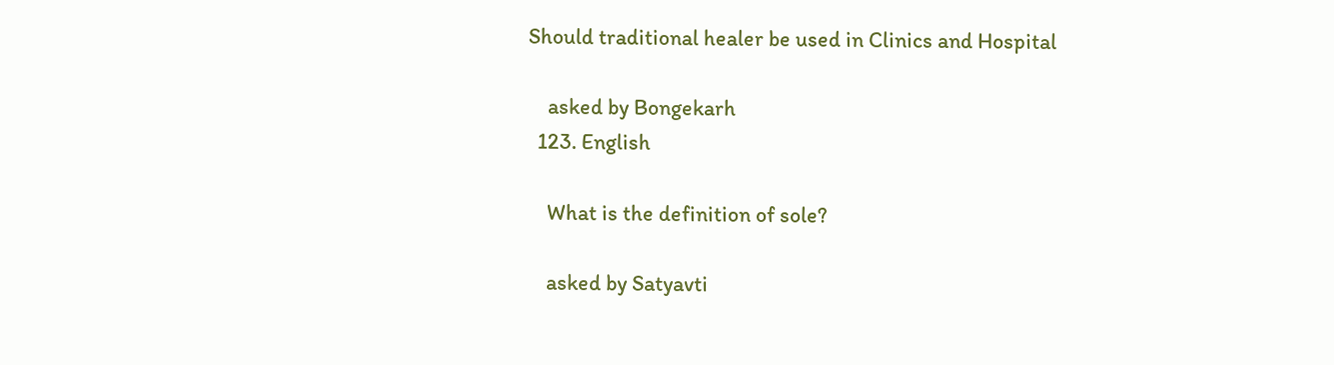Should traditional healer be used in Clinics and Hospital

    asked by Bongekarh
  123. English

    What is the definition of sole?

    asked by Satyavti